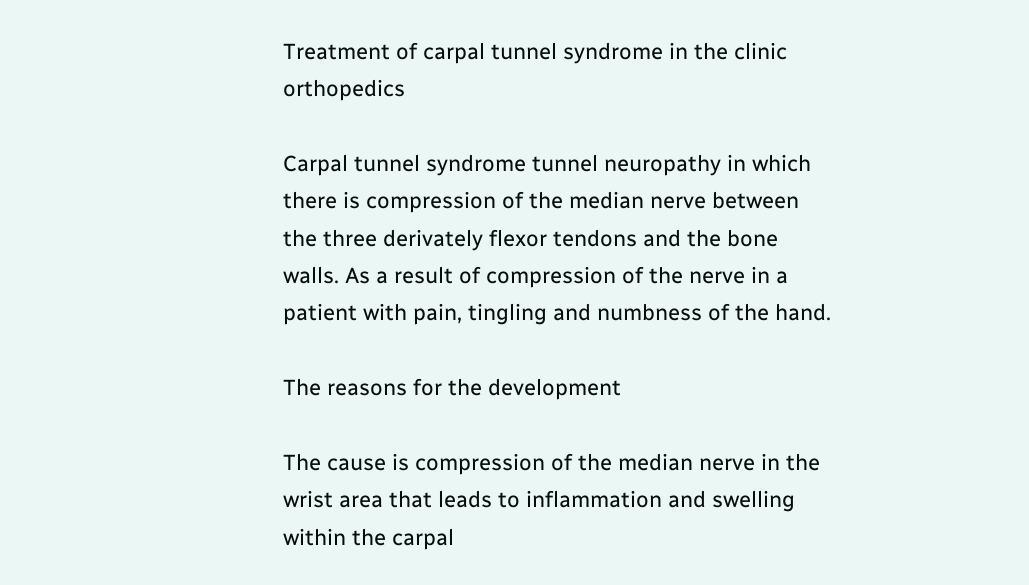Treatment of carpal tunnel syndrome in the clinic orthopedics

Carpal tunnel syndrome tunnel neuropathy in which there is compression of the median nerve between the three derivately flexor tendons and the bone walls. As a result of compression of the nerve in a patient with pain, tingling and numbness of the hand.

The reasons for the development

The cause is compression of the median nerve in the wrist area that leads to inflammation and swelling within the carpal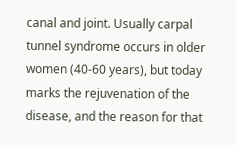canal and joint. Usually carpal tunnel syndrome occurs in older women (40-60 years), but today marks the rejuvenation of the disease, and the reason for that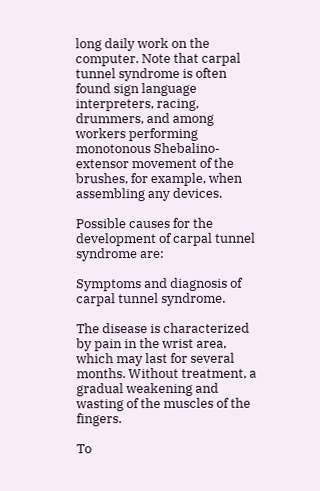long daily work on the computer. Note that carpal tunnel syndrome is often found sign language interpreters, racing, drummers, and among workers performing monotonous Shebalino-extensor movement of the brushes, for example, when assembling any devices.

Possible causes for the development of carpal tunnel syndrome are:

Symptoms and diagnosis of carpal tunnel syndrome.

The disease is characterized by pain in the wrist area, which may last for several months. Without treatment, a gradual weakening and wasting of the muscles of the fingers.

To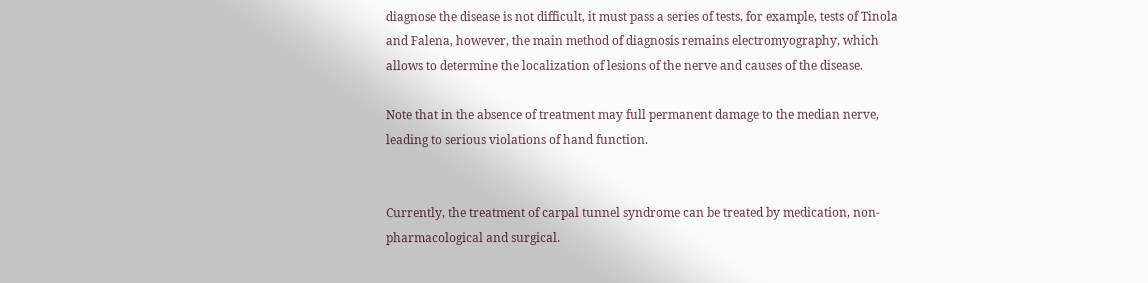diagnose the disease is not difficult, it must pass a series of tests, for example, tests of Tinola and Falena, however, the main method of diagnosis remains electromyography, which allows to determine the localization of lesions of the nerve and causes of the disease.

Note that in the absence of treatment may full permanent damage to the median nerve, leading to serious violations of hand function.


Currently, the treatment of carpal tunnel syndrome can be treated by medication, non-pharmacological and surgical.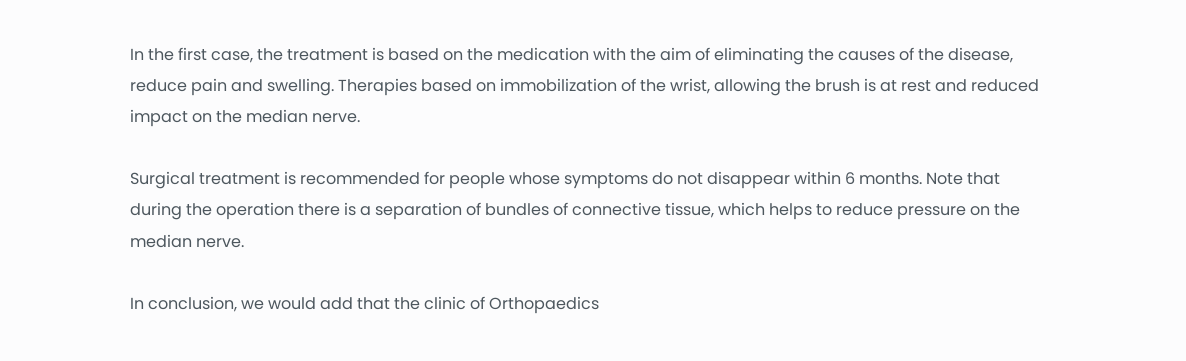In the first case, the treatment is based on the medication with the aim of eliminating the causes of the disease, reduce pain and swelling. Therapies based on immobilization of the wrist, allowing the brush is at rest and reduced impact on the median nerve.

Surgical treatment is recommended for people whose symptoms do not disappear within 6 months. Note that during the operation there is a separation of bundles of connective tissue, which helps to reduce pressure on the median nerve.

In conclusion, we would add that the clinic of Orthopaedics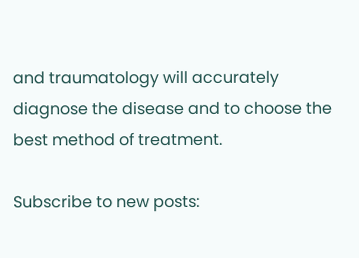and traumatology will accurately diagnose the disease and to choose the best method of treatment.

Subscribe to new posts: